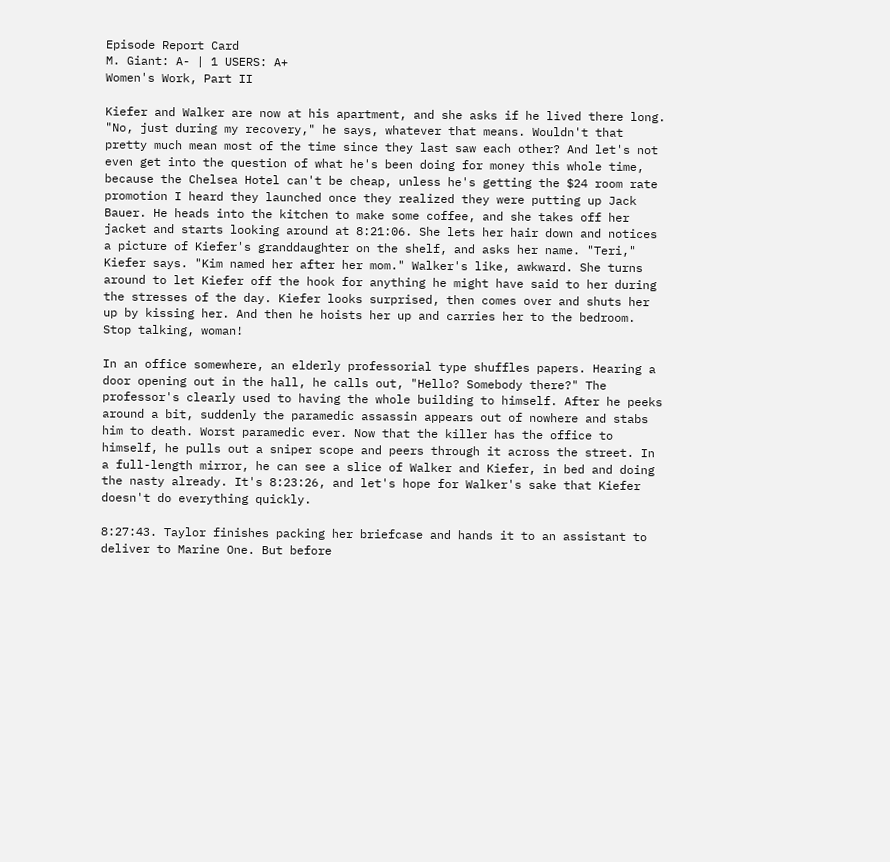Episode Report Card
M. Giant: A- | 1 USERS: A+
Women's Work, Part II

Kiefer and Walker are now at his apartment, and she asks if he lived there long. "No, just during my recovery," he says, whatever that means. Wouldn't that pretty much mean most of the time since they last saw each other? And let's not even get into the question of what he's been doing for money this whole time, because the Chelsea Hotel can't be cheap, unless he's getting the $24 room rate promotion I heard they launched once they realized they were putting up Jack Bauer. He heads into the kitchen to make some coffee, and she takes off her jacket and starts looking around at 8:21:06. She lets her hair down and notices a picture of Kiefer's granddaughter on the shelf, and asks her name. "Teri," Kiefer says. "Kim named her after her mom." Walker's like, awkward. She turns around to let Kiefer off the hook for anything he might have said to her during the stresses of the day. Kiefer looks surprised, then comes over and shuts her up by kissing her. And then he hoists her up and carries her to the bedroom. Stop talking, woman!

In an office somewhere, an elderly professorial type shuffles papers. Hearing a door opening out in the hall, he calls out, "Hello? Somebody there?" The professor's clearly used to having the whole building to himself. After he peeks around a bit, suddenly the paramedic assassin appears out of nowhere and stabs him to death. Worst paramedic ever. Now that the killer has the office to himself, he pulls out a sniper scope and peers through it across the street. In a full-length mirror, he can see a slice of Walker and Kiefer, in bed and doing the nasty already. It's 8:23:26, and let's hope for Walker's sake that Kiefer doesn't do everything quickly.

8:27:43. Taylor finishes packing her briefcase and hands it to an assistant to deliver to Marine One. But before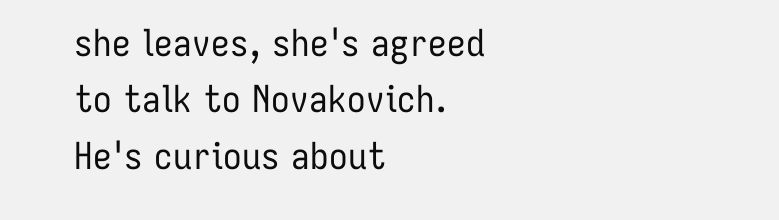she leaves, she's agreed to talk to Novakovich. He's curious about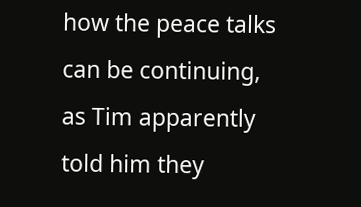how the peace talks can be continuing, as Tim apparently told him they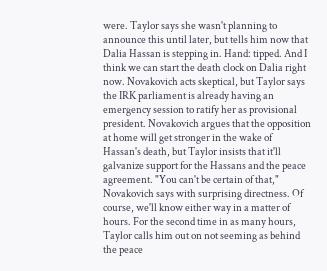were. Taylor says she wasn't planning to announce this until later, but tells him now that Dalia Hassan is stepping in. Hand: tipped. And I think we can start the death clock on Dalia right now. Novakovich acts skeptical, but Taylor says the IRK parliament is already having an emergency session to ratify her as provisional president. Novakovich argues that the opposition at home will get stronger in the wake of Hassan's death, but Taylor insists that it'll galvanize support for the Hassans and the peace agreement. "You can't be certain of that," Novakovich says with surprising directness. Of course, we'll know either way in a matter of hours. For the second time in as many hours, Taylor calls him out on not seeming as behind the peace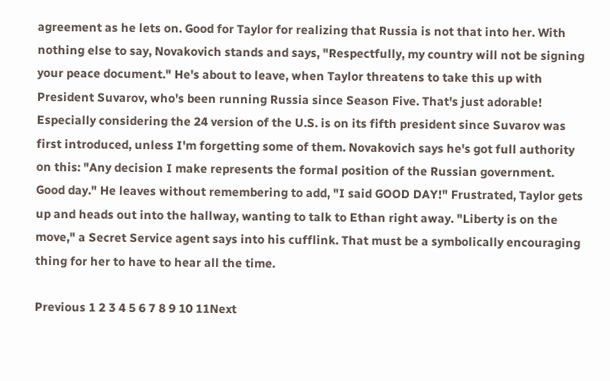agreement as he lets on. Good for Taylor for realizing that Russia is not that into her. With nothing else to say, Novakovich stands and says, "Respectfully, my country will not be signing your peace document." He's about to leave, when Taylor threatens to take this up with President Suvarov, who's been running Russia since Season Five. That's just adorable! Especially considering the 24 version of the U.S. is on its fifth president since Suvarov was first introduced, unless I'm forgetting some of them. Novakovich says he's got full authority on this: "Any decision I make represents the formal position of the Russian government. Good day." He leaves without remembering to add, "I said GOOD DAY!" Frustrated, Taylor gets up and heads out into the hallway, wanting to talk to Ethan right away. "Liberty is on the move," a Secret Service agent says into his cufflink. That must be a symbolically encouraging thing for her to have to hear all the time.

Previous 1 2 3 4 5 6 7 8 9 10 11Next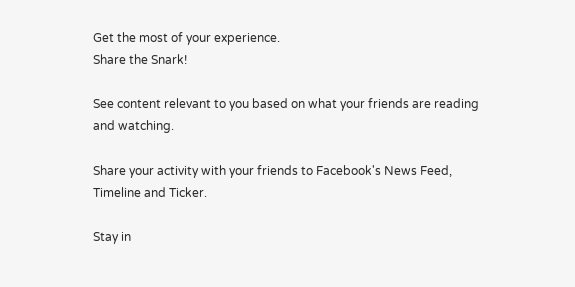Get the most of your experience.
Share the Snark!

See content relevant to you based on what your friends are reading and watching.

Share your activity with your friends to Facebook's News Feed, Timeline and Ticker.

Stay in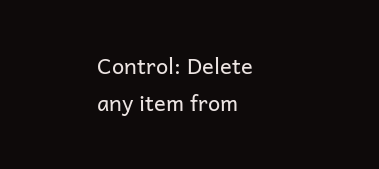Control: Delete any item from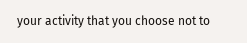your activity that you choose not to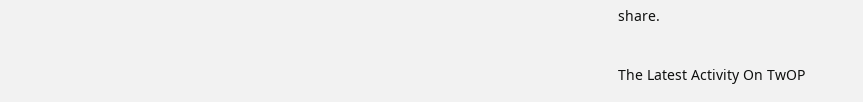share.

The Latest Activity On TwOP